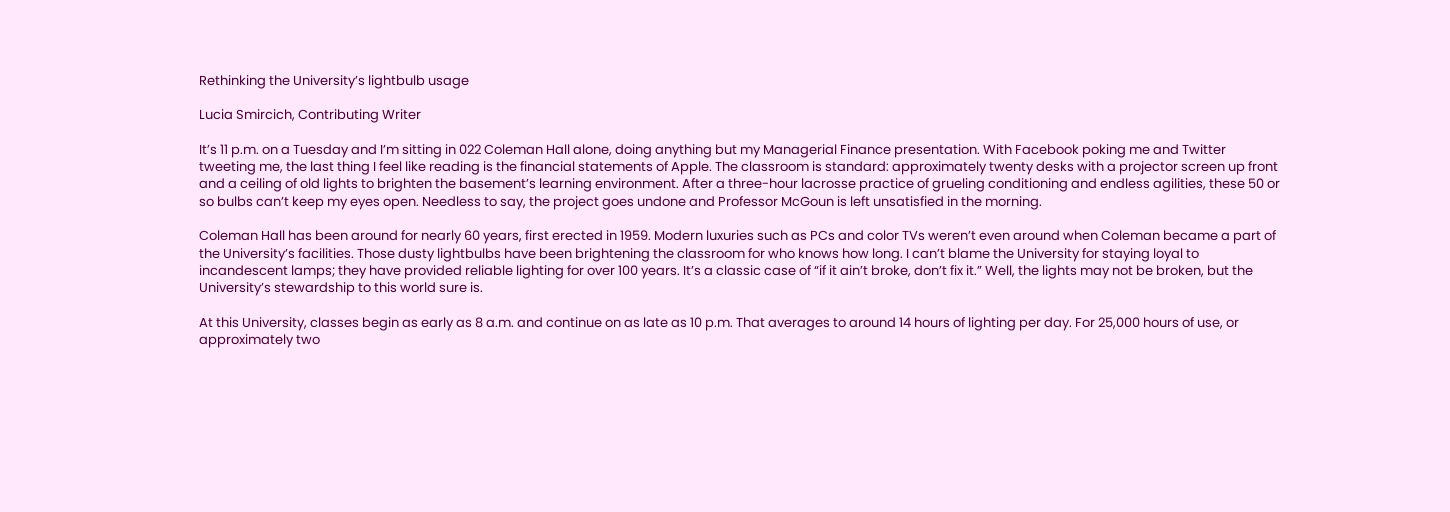Rethinking the University’s lightbulb usage

Lucia Smircich, Contributing Writer

It’s 11 p.m. on a Tuesday and I’m sitting in 022 Coleman Hall alone, doing anything but my Managerial Finance presentation. With Facebook poking me and Twitter tweeting me, the last thing I feel like reading is the financial statements of Apple. The classroom is standard: approximately twenty desks with a projector screen up front and a ceiling of old lights to brighten the basement’s learning environment. After a three-hour lacrosse practice of grueling conditioning and endless agilities, these 50 or so bulbs can’t keep my eyes open. Needless to say, the project goes undone and Professor McGoun is left unsatisfied in the morning.

Coleman Hall has been around for nearly 60 years, first erected in 1959. Modern luxuries such as PCs and color TVs weren’t even around when Coleman became a part of the University’s facilities. Those dusty lightbulbs have been brightening the classroom for who knows how long. I can’t blame the University for staying loyal to incandescent lamps; they have provided reliable lighting for over 100 years. It’s a classic case of “if it ain’t broke, don’t fix it.” Well, the lights may not be broken, but the University’s stewardship to this world sure is.

At this University, classes begin as early as 8 a.m. and continue on as late as 10 p.m. That averages to around 14 hours of lighting per day. For 25,000 hours of use, or approximately two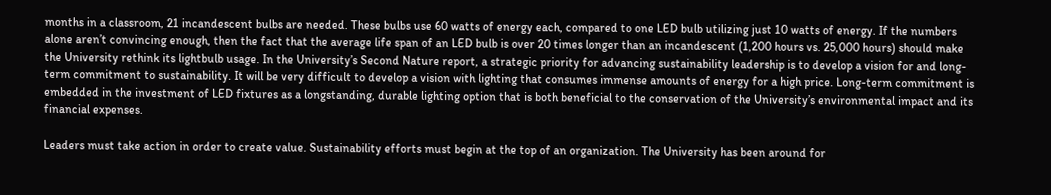months in a classroom, 21 incandescent bulbs are needed. These bulbs use 60 watts of energy each, compared to one LED bulb utilizing just 10 watts of energy. If the numbers alone aren’t convincing enough, then the fact that the average life span of an LED bulb is over 20 times longer than an incandescent (1,200 hours vs. 25,000 hours) should make the University rethink its lightbulb usage. In the University’s Second Nature report, a strategic priority for advancing sustainability leadership is to develop a vision for and long-term commitment to sustainability. It will be very difficult to develop a vision with lighting that consumes immense amounts of energy for a high price. Long-term commitment is embedded in the investment of LED fixtures as a longstanding, durable lighting option that is both beneficial to the conservation of the University’s environmental impact and its financial expenses.

Leaders must take action in order to create value. Sustainability efforts must begin at the top of an organization. The University has been around for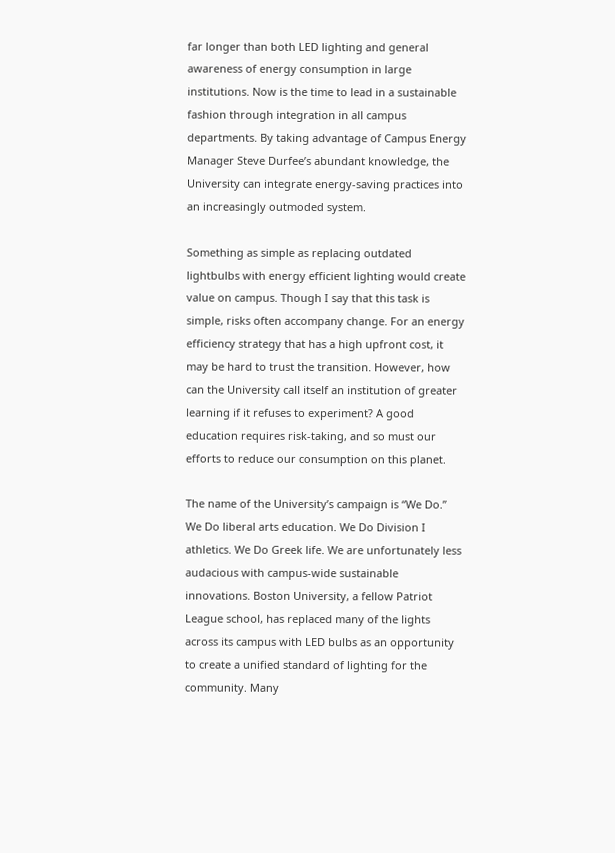far longer than both LED lighting and general awareness of energy consumption in large institutions. Now is the time to lead in a sustainable fashion through integration in all campus departments. By taking advantage of Campus Energy Manager Steve Durfee’s abundant knowledge, the University can integrate energy-saving practices into an increasingly outmoded system.

Something as simple as replacing outdated lightbulbs with energy efficient lighting would create value on campus. Though I say that this task is simple, risks often accompany change. For an energy efficiency strategy that has a high upfront cost, it may be hard to trust the transition. However, how can the University call itself an institution of greater learning if it refuses to experiment? A good education requires risk-taking, and so must our efforts to reduce our consumption on this planet.

The name of the University’s campaign is “We Do.” We Do liberal arts education. We Do Division I athletics. We Do Greek life. We are unfortunately less audacious with campus-wide sustainable innovations. Boston University, a fellow Patriot League school, has replaced many of the lights across its campus with LED bulbs as an opportunity to create a unified standard of lighting for the community. Many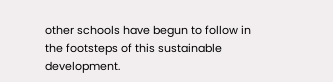other schools have begun to follow in the footsteps of this sustainable development.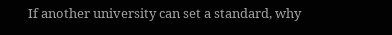If another university can set a standard, why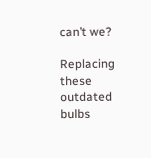can’t we?

Replacing these outdated bulbs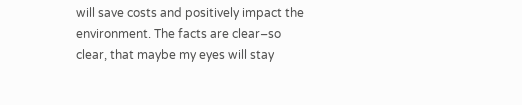will save costs and positively impact the environment. The facts are clear–so clear, that maybe my eyes will stay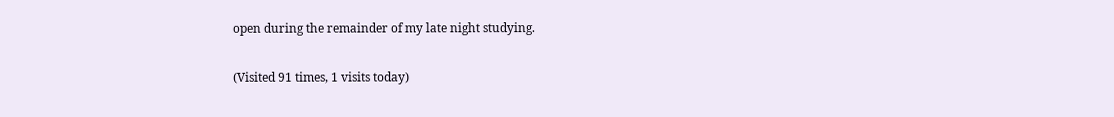open during the remainder of my late night studying.

(Visited 91 times, 1 visits today)